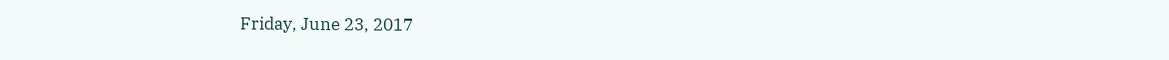Friday, June 23, 2017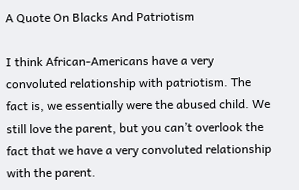A Quote On Blacks And Patriotism

I think African-Americans have a very convoluted relationship with patriotism. The fact is, we essentially were the abused child. We still love the parent, but you can’t overlook the fact that we have a very convoluted relationship with the parent.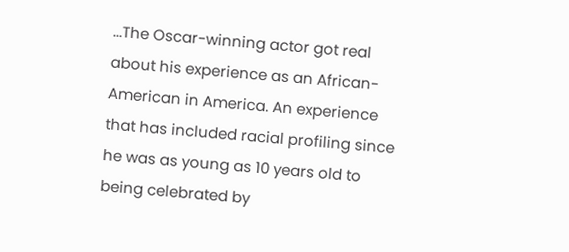...The Oscar-winning actor got real about his experience as an African-American in America. An experience that has included racial profiling since he was as young as 10 years old to being celebrated by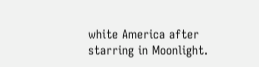white America after starring in Moonlight.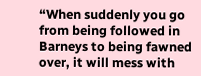“When suddenly you go from being followed in Barneys to being fawned over, it will mess with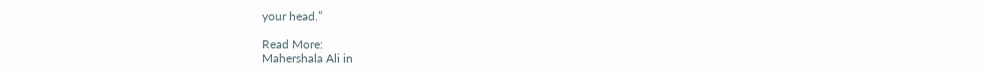your head.”

Read More:
Mahershala Ali in